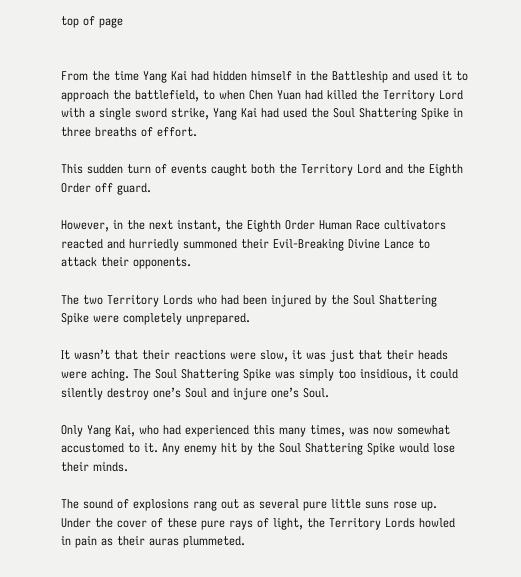top of page


From the time Yang Kai had hidden himself in the Battleship and used it to approach the battlefield, to when Chen Yuan had killed the Territory Lord with a single sword strike, Yang Kai had used the Soul Shattering Spike in three breaths of effort.

This sudden turn of events caught both the Territory Lord and the Eighth Order off guard.

However, in the next instant, the Eighth Order Human Race cultivators reacted and hurriedly summoned their Evil-Breaking Divine Lance to attack their opponents.

The two Territory Lords who had been injured by the Soul Shattering Spike were completely unprepared.

It wasn’t that their reactions were slow, it was just that their heads were aching. The Soul Shattering Spike was simply too insidious, it could silently destroy one’s Soul and injure one’s Soul.

Only Yang Kai, who had experienced this many times, was now somewhat accustomed to it. Any enemy hit by the Soul Shattering Spike would lose their minds.

The sound of explosions rang out as several pure little suns rose up. Under the cover of these pure rays of light, the Territory Lords howled in pain as their auras plummeted.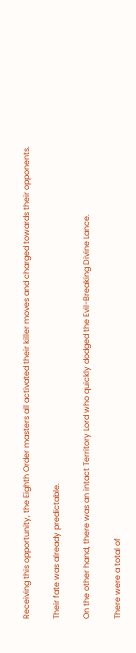Receiving this opportunity, the Eighth Order masters all activated their killer moves and charged towards their opponents.

Their fate was already predictable.

On the other hand, there was an intact Territory Lord who quickly dodged the Evil-Breaking Divine Lance.

There were a total of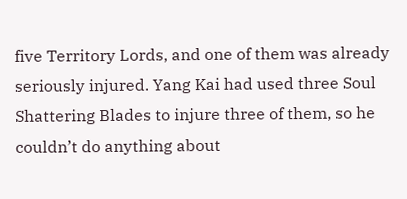five Territory Lords, and one of them was already seriously injured. Yang Kai had used three Soul Shattering Blades to injure three of them, so he couldn’t do anything about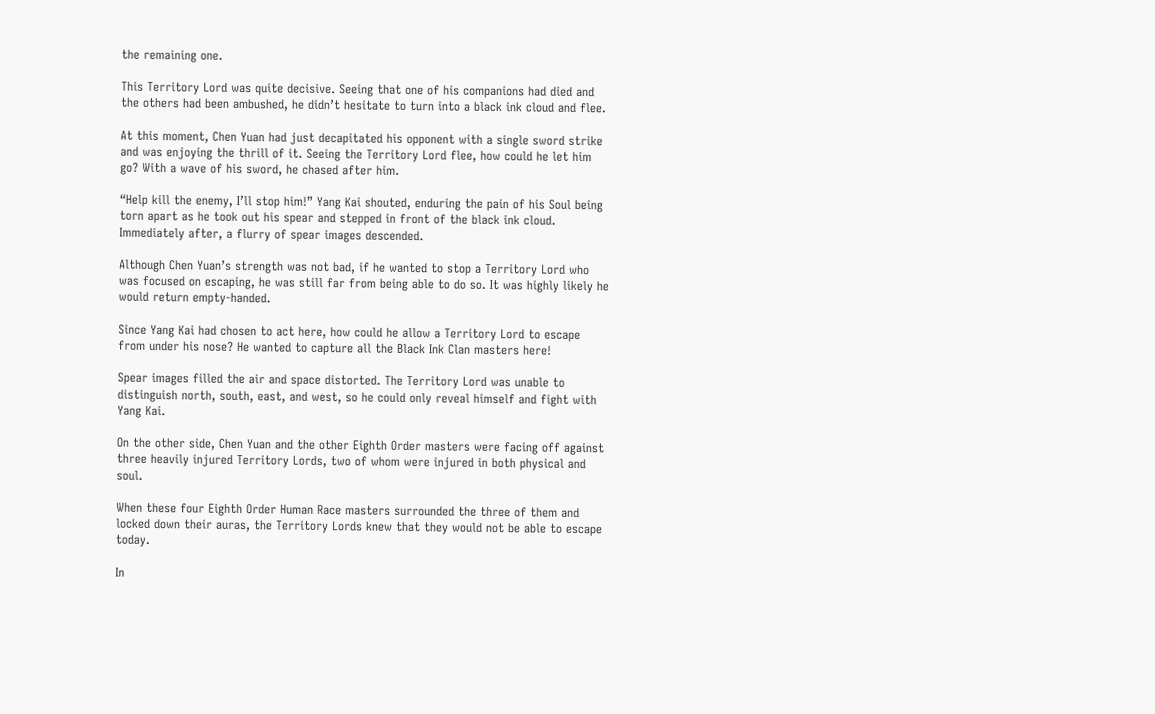the remaining one.

This Territory Lord was quite decisive. Seeing that one of his companions had died and the others had been ambushed, he didn’t hesitate to turn into a black ink cloud and flee.

At this moment, Chen Yuan had just decapitated his opponent with a single sword strike and was enjoying the thrill of it. Seeing the Territory Lord flee, how could he let him go? With a wave of his sword, he chased after him.

“Help kill the enemy, I’ll stop him!” Yang Kai shouted, enduring the pain of his Soul being torn apart as he took out his spear and stepped in front of the black ink cloud. Immediately after, a flurry of spear images descended.

Although Chen Yuan’s strength was not bad, if he wanted to stop a Territory Lord who was focused on escaping, he was still far from being able to do so. It was highly likely he would return empty-handed.

Since Yang Kai had chosen to act here, how could he allow a Territory Lord to escape from under his nose? He wanted to capture all the Black Ink Clan masters here!

Spear images filled the air and space distorted. The Territory Lord was unable to distinguish north, south, east, and west, so he could only reveal himself and fight with Yang Kai.

On the other side, Chen Yuan and the other Eighth Order masters were facing off against three heavily injured Territory Lords, two of whom were injured in both physical and soul.

When these four Eighth Order Human Race masters surrounded the three of them and locked down their auras, the Territory Lords knew that they would not be able to escape today.

In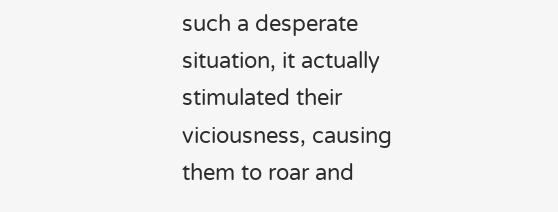such a desperate situation, it actually stimulated their viciousness, causing them to roar and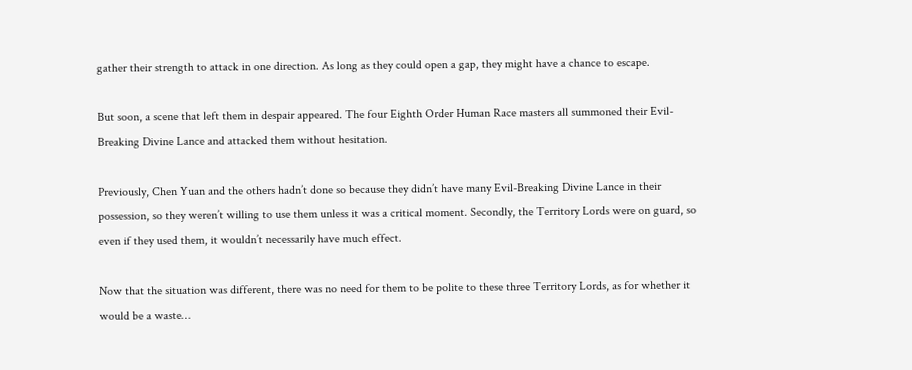gather their strength to attack in one direction. As long as they could open a gap, they might have a chance to escape.

But soon, a scene that left them in despair appeared. The four Eighth Order Human Race masters all summoned their Evil-Breaking Divine Lance and attacked them without hesitation.

Previously, Chen Yuan and the others hadn’t done so because they didn’t have many Evil-Breaking Divine Lance in their possession, so they weren’t willing to use them unless it was a critical moment. Secondly, the Territory Lords were on guard, so even if they used them, it wouldn’t necessarily have much effect.

Now that the situation was different, there was no need for them to be polite to these three Territory Lords, as for whether it would be a waste…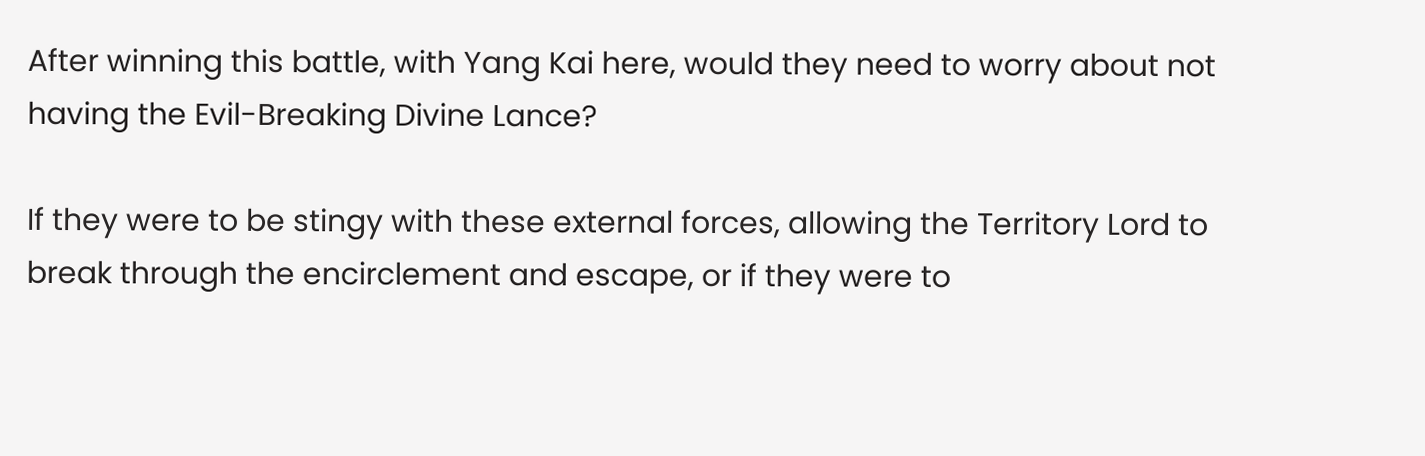After winning this battle, with Yang Kai here, would they need to worry about not having the Evil-Breaking Divine Lance?

If they were to be stingy with these external forces, allowing the Territory Lord to break through the encirclement and escape, or if they were to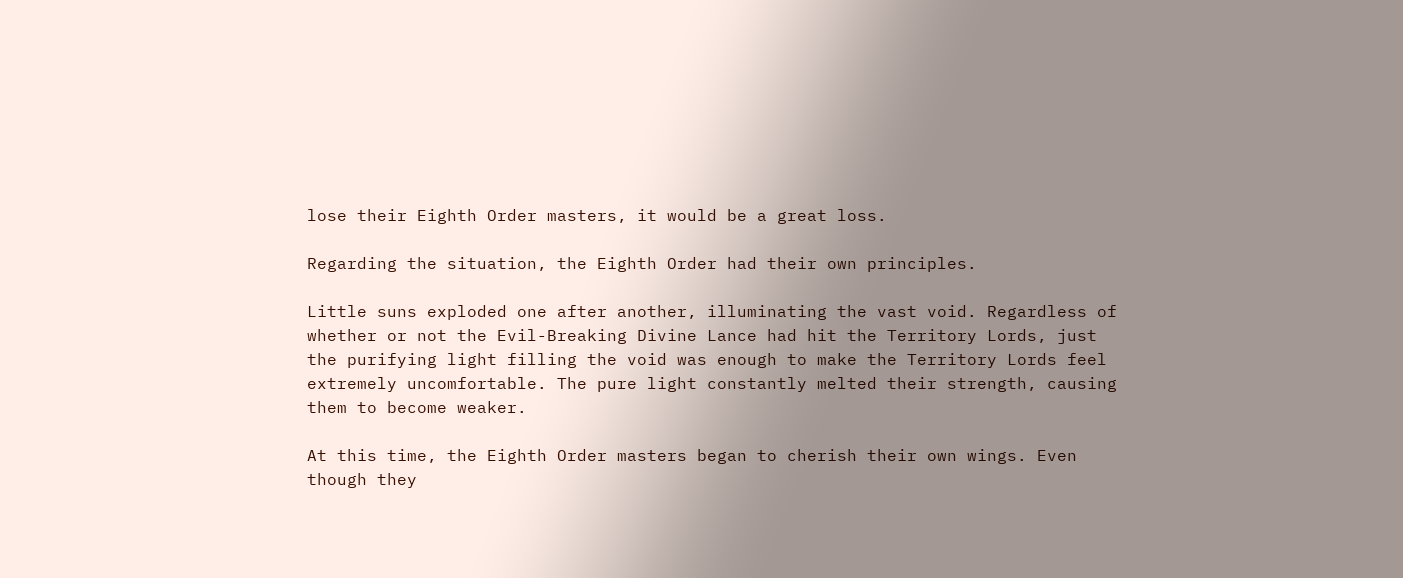lose their Eighth Order masters, it would be a great loss.

Regarding the situation, the Eighth Order had their own principles.

Little suns exploded one after another, illuminating the vast void. Regardless of whether or not the Evil-Breaking Divine Lance had hit the Territory Lords, just the purifying light filling the void was enough to make the Territory Lords feel extremely uncomfortable. The pure light constantly melted their strength, causing them to become weaker.

At this time, the Eighth Order masters began to cherish their own wings. Even though they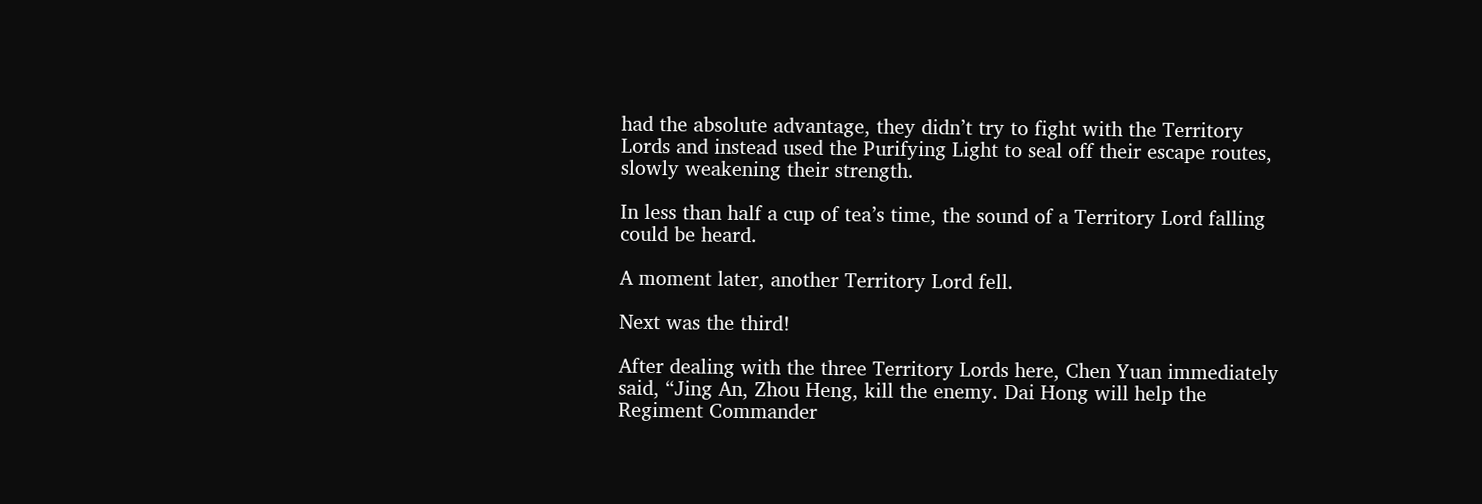had the absolute advantage, they didn’t try to fight with the Territory Lords and instead used the Purifying Light to seal off their escape routes, slowly weakening their strength.

In less than half a cup of tea’s time, the sound of a Territory Lord falling could be heard.

A moment later, another Territory Lord fell.

Next was the third!

After dealing with the three Territory Lords here, Chen Yuan immediately said, “Jing An, Zhou Heng, kill the enemy. Dai Hong will help the Regiment Commander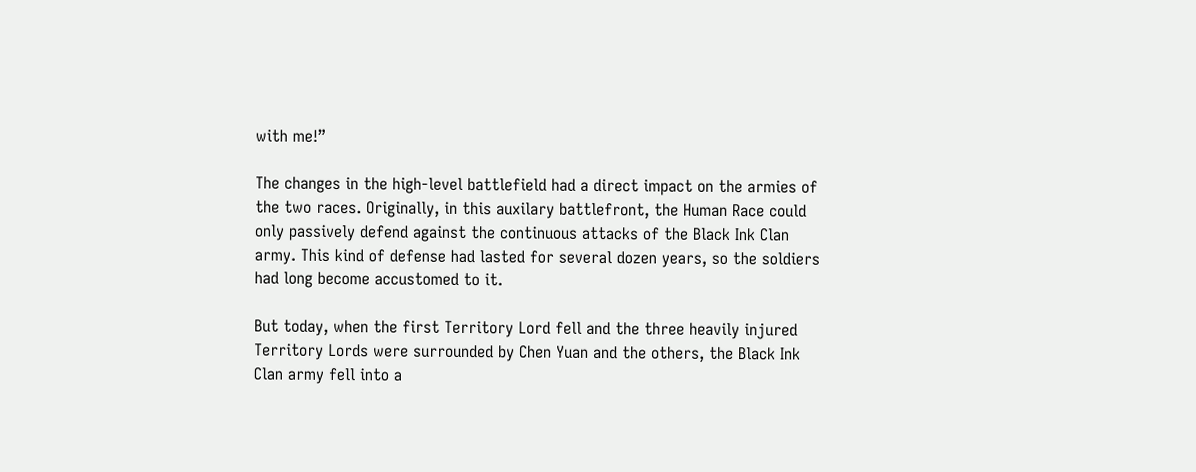with me!”

The changes in the high-level battlefield had a direct impact on the armies of the two races. Originally, in this auxilary battlefront, the Human Race could only passively defend against the continuous attacks of the Black Ink Clan army. This kind of defense had lasted for several dozen years, so the soldiers had long become accustomed to it.

But today, when the first Territory Lord fell and the three heavily injured Territory Lords were surrounded by Chen Yuan and the others, the Black Ink Clan army fell into a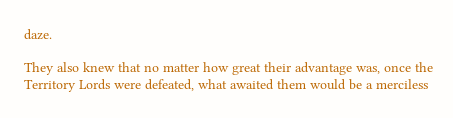daze.

They also knew that no matter how great their advantage was, once the Territory Lords were defeated, what awaited them would be a merciless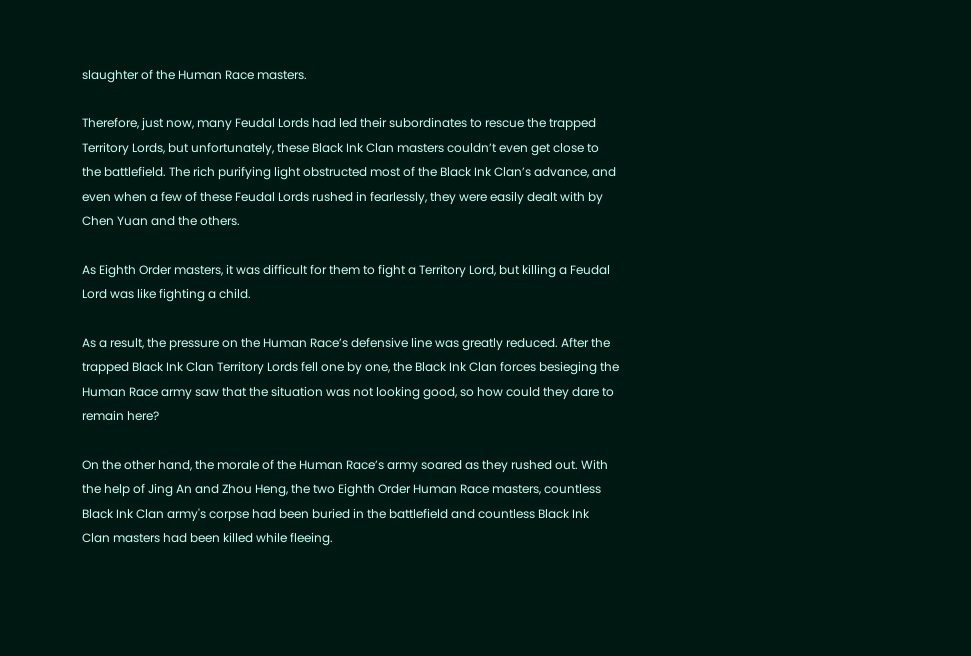slaughter of the Human Race masters.

Therefore, just now, many Feudal Lords had led their subordinates to rescue the trapped Territory Lords, but unfortunately, these Black Ink Clan masters couldn’t even get close to the battlefield. The rich purifying light obstructed most of the Black Ink Clan’s advance, and even when a few of these Feudal Lords rushed in fearlessly, they were easily dealt with by Chen Yuan and the others.

As Eighth Order masters, it was difficult for them to fight a Territory Lord, but killing a Feudal Lord was like fighting a child.

As a result, the pressure on the Human Race’s defensive line was greatly reduced. After the trapped Black Ink Clan Territory Lords fell one by one, the Black Ink Clan forces besieging the Human Race army saw that the situation was not looking good, so how could they dare to remain here?

On the other hand, the morale of the Human Race’s army soared as they rushed out. With the help of Jing An and Zhou Heng, the two Eighth Order Human Race masters, countless Black Ink Clan army's corpse had been buried in the battlefield and countless Black Ink Clan masters had been killed while fleeing.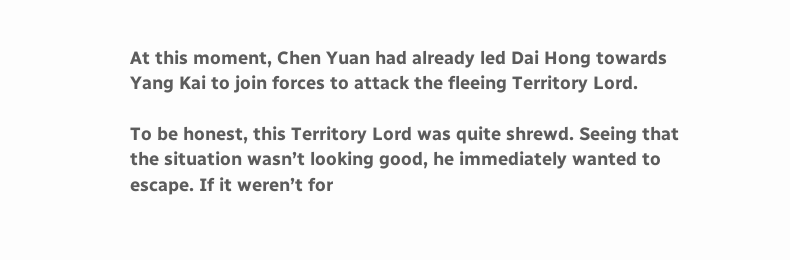At this moment, Chen Yuan had already led Dai Hong towards Yang Kai to join forces to attack the fleeing Territory Lord.

To be honest, this Territory Lord was quite shrewd. Seeing that the situation wasn’t looking good, he immediately wanted to escape. If it weren’t for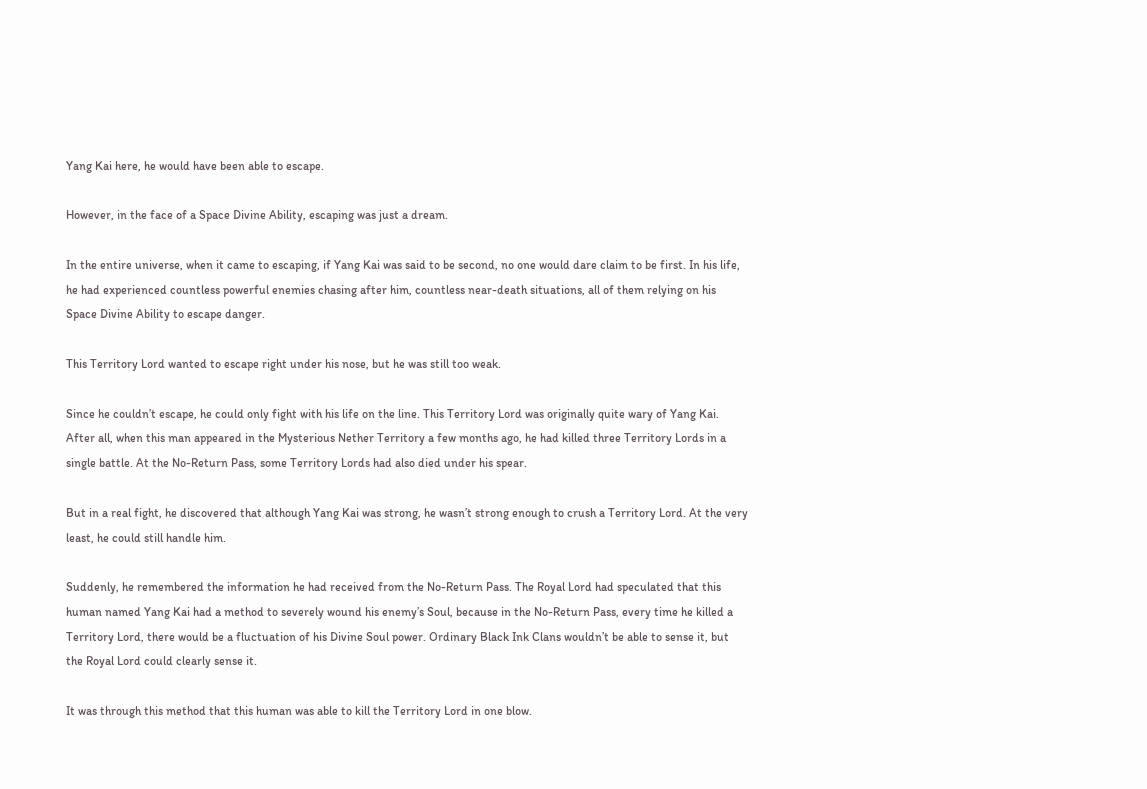Yang Kai here, he would have been able to escape.

However, in the face of a Space Divine Ability, escaping was just a dream.

In the entire universe, when it came to escaping, if Yang Kai was said to be second, no one would dare claim to be first. In his life, he had experienced countless powerful enemies chasing after him, countless near-death situations, all of them relying on his Space Divine Ability to escape danger.

This Territory Lord wanted to escape right under his nose, but he was still too weak.

Since he couldn’t escape, he could only fight with his life on the line. This Territory Lord was originally quite wary of Yang Kai. After all, when this man appeared in the Mysterious Nether Territory a few months ago, he had killed three Territory Lords in a single battle. At the No-Return Pass, some Territory Lords had also died under his spear.

But in a real fight, he discovered that although Yang Kai was strong, he wasn’t strong enough to crush a Territory Lord. At the very least, he could still handle him.

Suddenly, he remembered the information he had received from the No-Return Pass. The Royal Lord had speculated that this human named Yang Kai had a method to severely wound his enemy’s Soul, because in the No-Return Pass, every time he killed a Territory Lord, there would be a fluctuation of his Divine Soul power. Ordinary Black Ink Clans wouldn’t be able to sense it, but the Royal Lord could clearly sense it.

It was through this method that this human was able to kill the Territory Lord in one blow.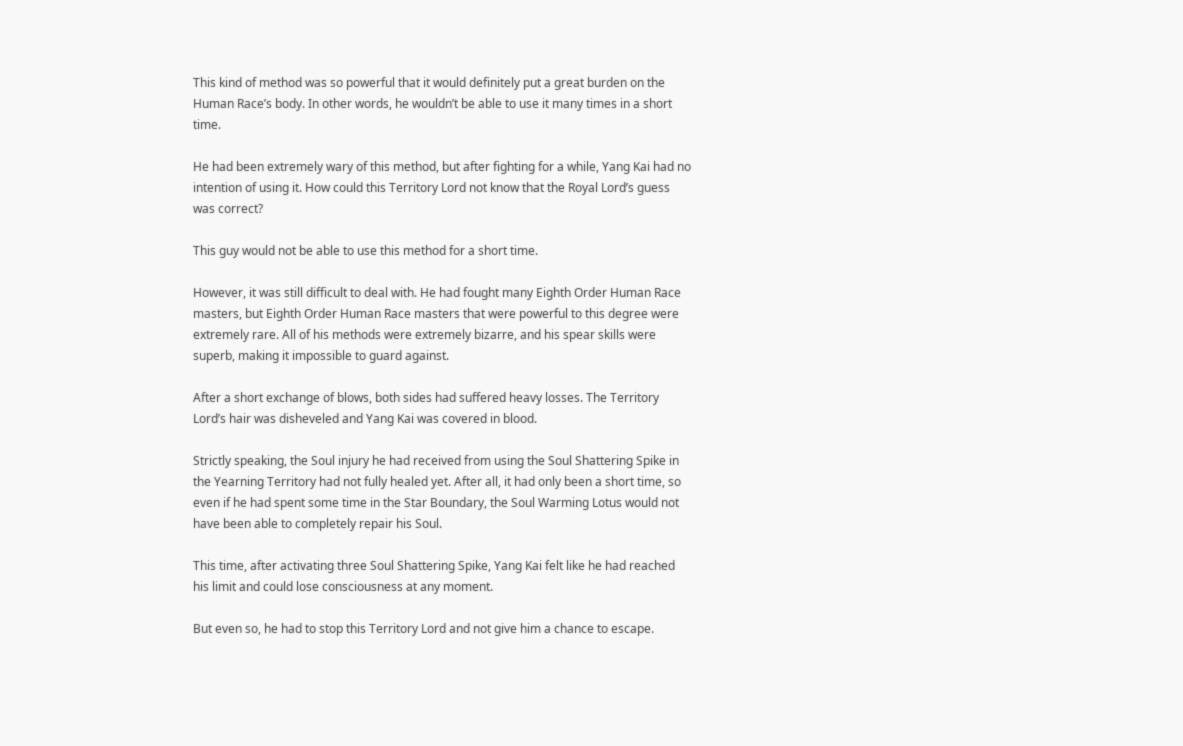This kind of method was so powerful that it would definitely put a great burden on the Human Race’s body. In other words, he wouldn’t be able to use it many times in a short time.

He had been extremely wary of this method, but after fighting for a while, Yang Kai had no intention of using it. How could this Territory Lord not know that the Royal Lord’s guess was correct?

This guy would not be able to use this method for a short time.

However, it was still difficult to deal with. He had fought many Eighth Order Human Race masters, but Eighth Order Human Race masters that were powerful to this degree were extremely rare. All of his methods were extremely bizarre, and his spear skills were superb, making it impossible to guard against.

After a short exchange of blows, both sides had suffered heavy losses. The Territory Lord’s hair was disheveled and Yang Kai was covered in blood.

Strictly speaking, the Soul injury he had received from using the Soul Shattering Spike in the Yearning Territory had not fully healed yet. After all, it had only been a short time, so even if he had spent some time in the Star Boundary, the Soul Warming Lotus would not have been able to completely repair his Soul.

This time, after activating three Soul Shattering Spike, Yang Kai felt like he had reached his limit and could lose consciousness at any moment.

But even so, he had to stop this Territory Lord and not give him a chance to escape.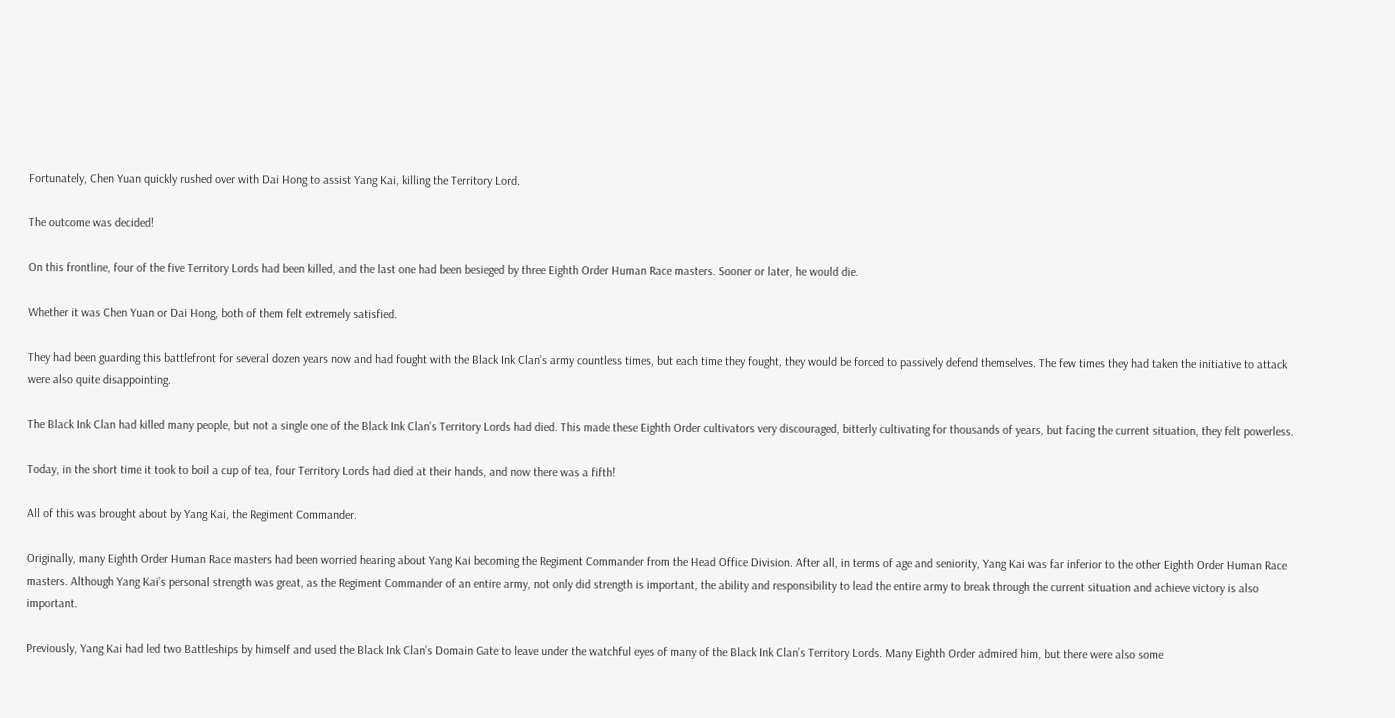Fortunately, Chen Yuan quickly rushed over with Dai Hong to assist Yang Kai, killing the Territory Lord.

The outcome was decided!

On this frontline, four of the five Territory Lords had been killed, and the last one had been besieged by three Eighth Order Human Race masters. Sooner or later, he would die.

Whether it was Chen Yuan or Dai Hong, both of them felt extremely satisfied.

They had been guarding this battlefront for several dozen years now and had fought with the Black Ink Clan’s army countless times, but each time they fought, they would be forced to passively defend themselves. The few times they had taken the initiative to attack were also quite disappointing.

The Black Ink Clan had killed many people, but not a single one of the Black Ink Clan’s Territory Lords had died. This made these Eighth Order cultivators very discouraged, bitterly cultivating for thousands of years, but facing the current situation, they felt powerless.

Today, in the short time it took to boil a cup of tea, four Territory Lords had died at their hands, and now there was a fifth!

All of this was brought about by Yang Kai, the Regiment Commander.

Originally, many Eighth Order Human Race masters had been worried hearing about Yang Kai becoming the Regiment Commander from the Head Office Division. After all, in terms of age and seniority, Yang Kai was far inferior to the other Eighth Order Human Race masters. Although Yang Kai’s personal strength was great, as the Regiment Commander of an entire army, not only did strength is important, the ability and responsibility to lead the entire army to break through the current situation and achieve victory is also important.

Previously, Yang Kai had led two Battleships by himself and used the Black Ink Clan’s Domain Gate to leave under the watchful eyes of many of the Black Ink Clan’s Territory Lords. Many Eighth Order admired him, but there were also some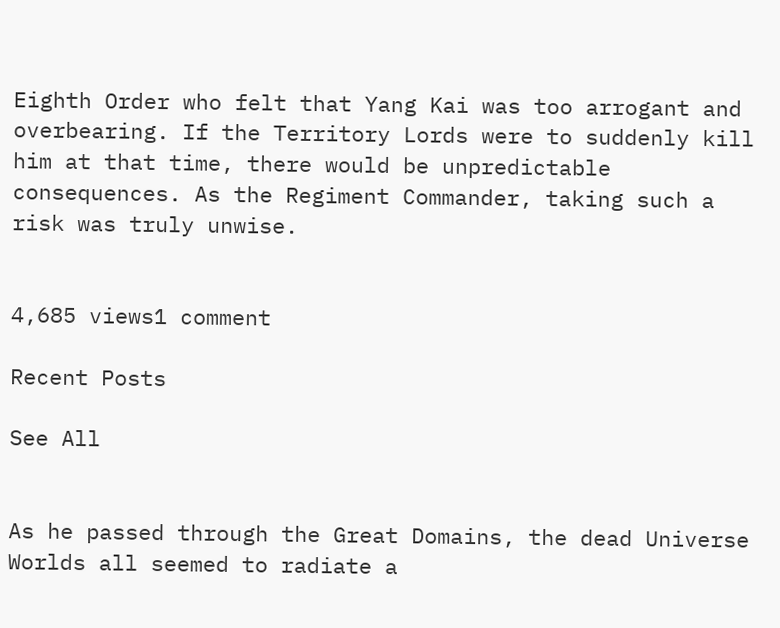Eighth Order who felt that Yang Kai was too arrogant and overbearing. If the Territory Lords were to suddenly kill him at that time, there would be unpredictable consequences. As the Regiment Commander, taking such a risk was truly unwise.


4,685 views1 comment

Recent Posts

See All


As he passed through the Great Domains, the dead Universe Worlds all seemed to radiate a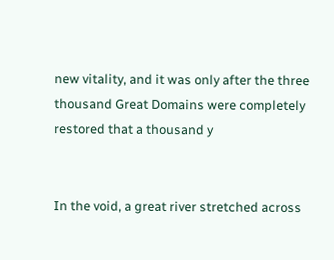new vitality, and it was only after the three thousand Great Domains were completely restored that a thousand y


In the void, a great river stretched across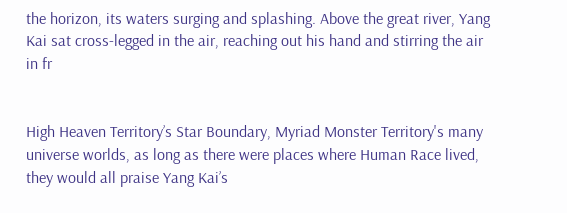the horizon, its waters surging and splashing. Above the great river, Yang Kai sat cross-legged in the air, reaching out his hand and stirring the air in fr


High Heaven Territory’s Star Boundary, Myriad Monster Territory's many universe worlds, as long as there were places where Human Race lived, they would all praise Yang Kai’s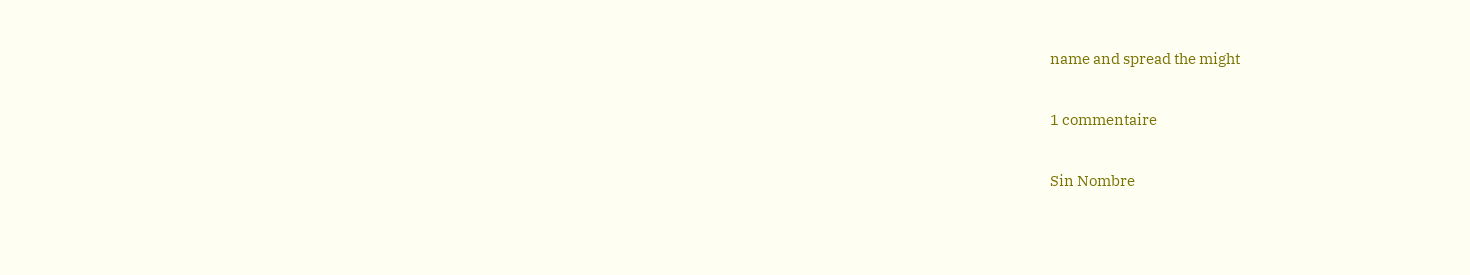name and spread the might

1 commentaire

Sin Nombre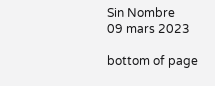Sin Nombre
09 mars 2023

bottom of page